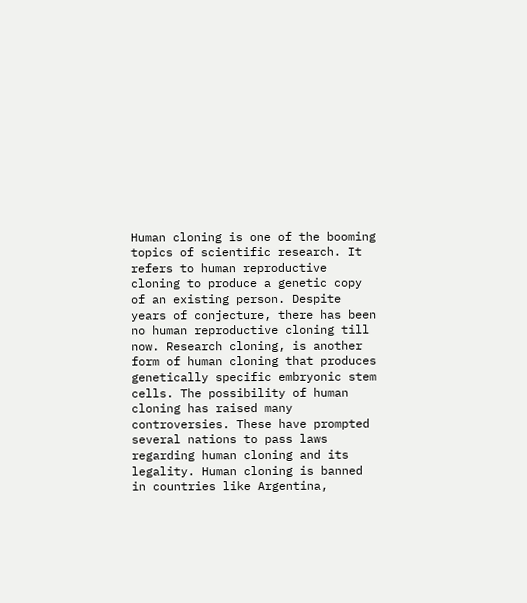Human cloning is one of the booming topics of scientific research. It refers to human reproductive cloning to produce a genetic copy of an existing person. Despite years of conjecture, there has been no human reproductive cloning till now. Research cloning, is another form of human cloning that produces genetically specific embryonic stem cells. The possibility of human cloning has raised many controversies. These have prompted several nations to pass laws regarding human cloning and its legality. Human cloning is banned in countries like Argentina,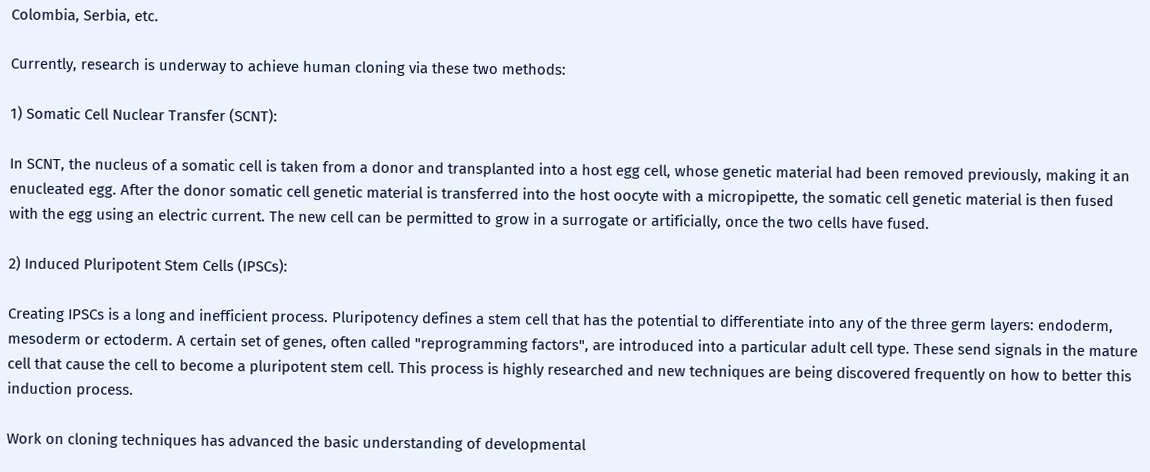Colombia, Serbia, etc.

Currently, research is underway to achieve human cloning via these two methods:

1) Somatic Cell Nuclear Transfer (SCNT):

In SCNT, the nucleus of a somatic cell is taken from a donor and transplanted into a host egg cell, whose genetic material had been removed previously, making it an enucleated egg. After the donor somatic cell genetic material is transferred into the host oocyte with a micropipette, the somatic cell genetic material is then fused with the egg using an electric current. The new cell can be permitted to grow in a surrogate or artificially, once the two cells have fused.

2) Induced Pluripotent Stem Cells (IPSCs):

Creating IPSCs is a long and inefficient process. Pluripotency defines a stem cell that has the potential to differentiate into any of the three germ layers: endoderm, mesoderm or ectoderm. A certain set of genes, often called "reprogramming factors", are introduced into a particular adult cell type. These send signals in the mature cell that cause the cell to become a pluripotent stem cell. This process is highly researched and new techniques are being discovered frequently on how to better this induction process.

Work on cloning techniques has advanced the basic understanding of developmental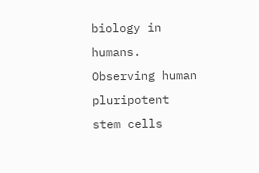biology in humans. Observing human pluripotent stem cells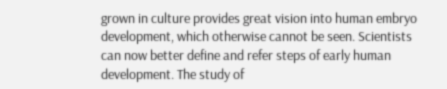grown in culture provides great vision into human embryo development, which otherwise cannot be seen. Scientists can now better define and refer steps of early human development. The study of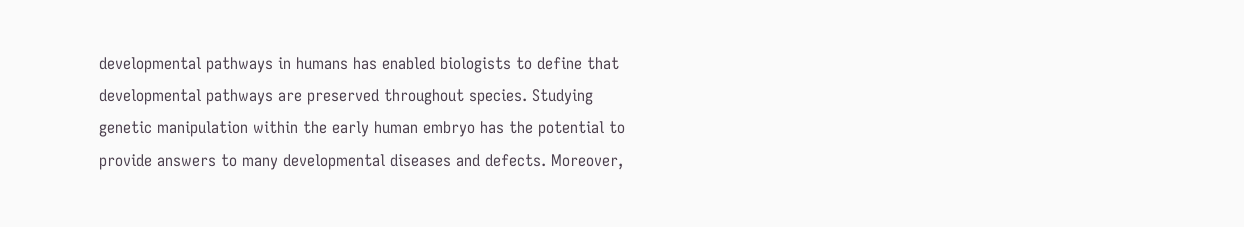developmental pathways in humans has enabled biologists to define that developmental pathways are preserved throughout species. Studying genetic manipulation within the early human embryo has the potential to provide answers to many developmental diseases and defects. Moreover,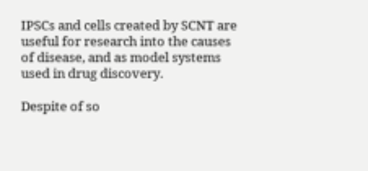IPSCs and cells created by SCNT are useful for research into the causes of disease, and as model systems used in drug discovery.

Despite of so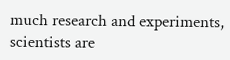much research and experiments, scientists are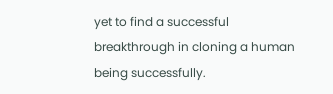yet to find a successful breakthrough in cloning a human being successfully.